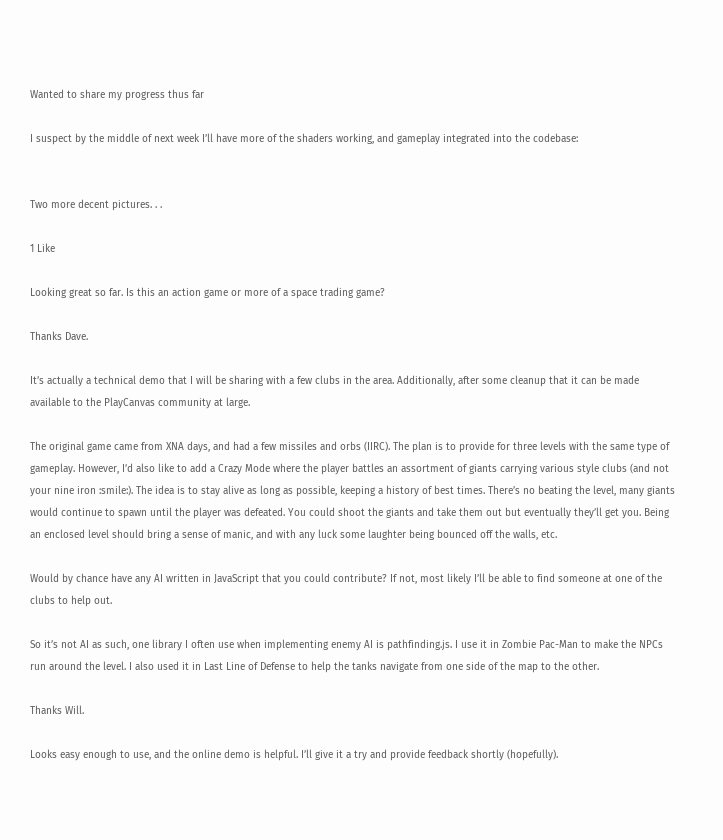Wanted to share my progress thus far

I suspect by the middle of next week I’ll have more of the shaders working, and gameplay integrated into the codebase:


Two more decent pictures. . .

1 Like

Looking great so far. Is this an action game or more of a space trading game?

Thanks Dave.

It’s actually a technical demo that I will be sharing with a few clubs in the area. Additionally, after some cleanup that it can be made available to the PlayCanvas community at large.

The original game came from XNA days, and had a few missiles and orbs (IIRC). The plan is to provide for three levels with the same type of gameplay. However, I’d also like to add a Crazy Mode where the player battles an assortment of giants carrying various style clubs (and not your nine iron :smile:). The idea is to stay alive as long as possible, keeping a history of best times. There’s no beating the level, many giants would continue to spawn until the player was defeated. You could shoot the giants and take them out but eventually they’ll get you. Being an enclosed level should bring a sense of manic, and with any luck some laughter being bounced off the walls, etc.

Would by chance have any AI written in JavaScript that you could contribute? If not, most likely I’ll be able to find someone at one of the clubs to help out.

So it’s not AI as such, one library I often use when implementing enemy AI is pathfinding.js. I use it in Zombie Pac-Man to make the NPCs run around the level. I also used it in Last Line of Defense to help the tanks navigate from one side of the map to the other.

Thanks Will.

Looks easy enough to use, and the online demo is helpful. I’ll give it a try and provide feedback shortly (hopefully).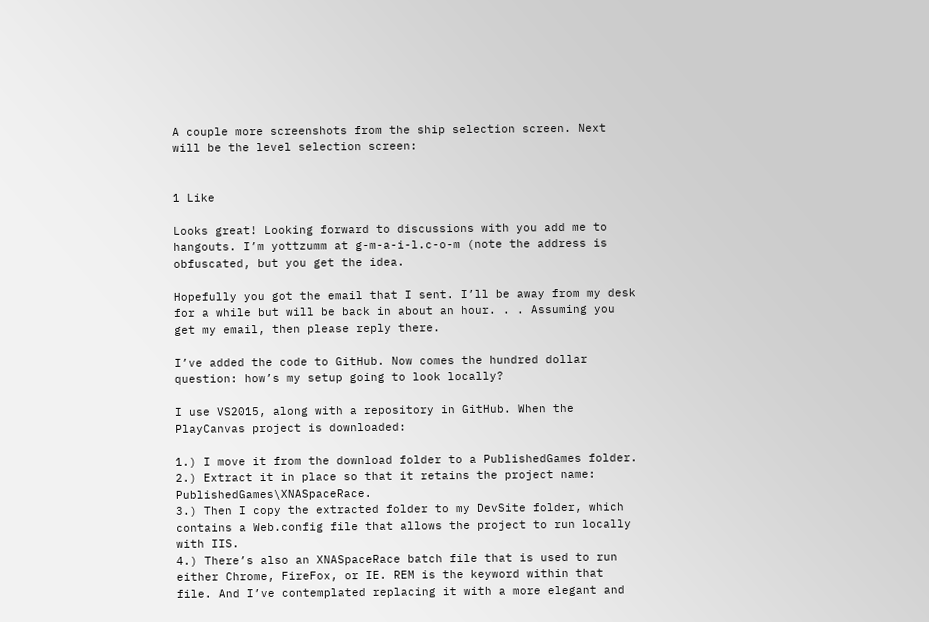A couple more screenshots from the ship selection screen. Next will be the level selection screen:


1 Like

Looks great! Looking forward to discussions with you add me to hangouts. I’m yottzumm at g-m-a-i-l.c-o-m (note the address is obfuscated, but you get the idea.

Hopefully you got the email that I sent. I’ll be away from my desk for a while but will be back in about an hour. . . Assuming you get my email, then please reply there.

I’ve added the code to GitHub. Now comes the hundred dollar question: how’s my setup going to look locally?

I use VS2015, along with a repository in GitHub. When the PlayCanvas project is downloaded:

1.) I move it from the download folder to a PublishedGames folder.
2.) Extract it in place so that it retains the project name: PublishedGames\XNASpaceRace.
3.) Then I copy the extracted folder to my DevSite folder, which contains a Web.config file that allows the project to run locally with IIS.
4.) There’s also an XNASpaceRace batch file that is used to run either Chrome, FireFox, or IE. REM is the keyword within that file. And I’ve contemplated replacing it with a more elegant and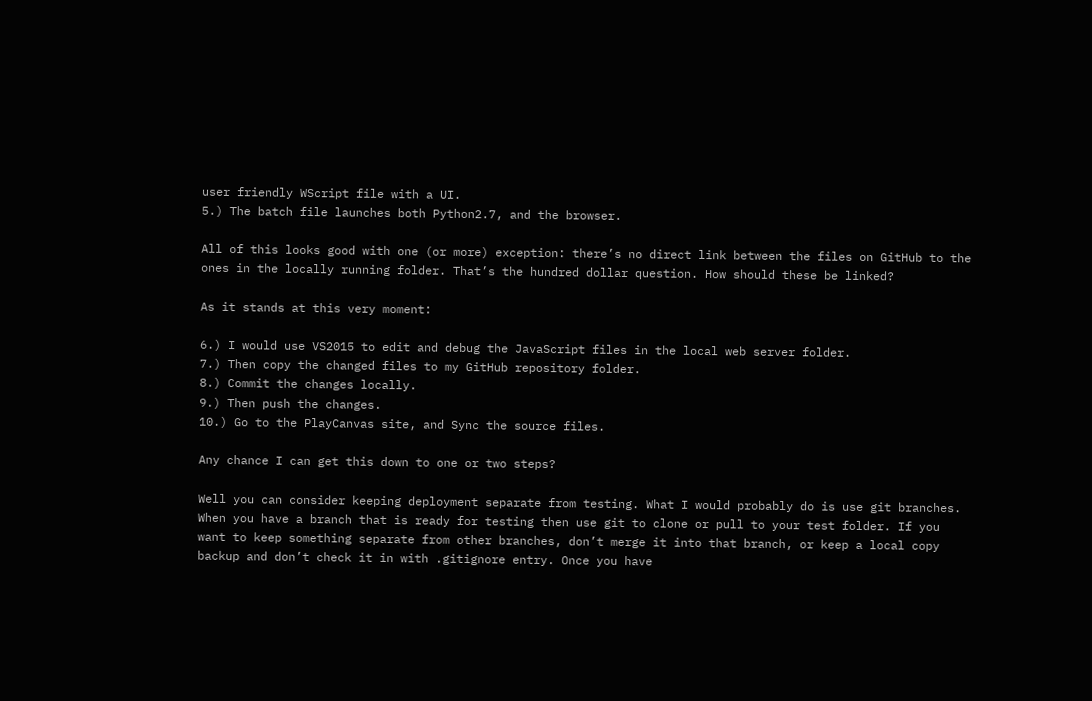user friendly WScript file with a UI.
5.) The batch file launches both Python2.7, and the browser.

All of this looks good with one (or more) exception: there’s no direct link between the files on GitHub to the ones in the locally running folder. That’s the hundred dollar question. How should these be linked?

As it stands at this very moment:

6.) I would use VS2015 to edit and debug the JavaScript files in the local web server folder.
7.) Then copy the changed files to my GitHub repository folder.
8.) Commit the changes locally.
9.) Then push the changes.
10.) Go to the PlayCanvas site, and Sync the source files.

Any chance I can get this down to one or two steps?

Well you can consider keeping deployment separate from testing. What I would probably do is use git branches. When you have a branch that is ready for testing then use git to clone or pull to your test folder. If you want to keep something separate from other branches, don’t merge it into that branch, or keep a local copy backup and don’t check it in with .gitignore entry. Once you have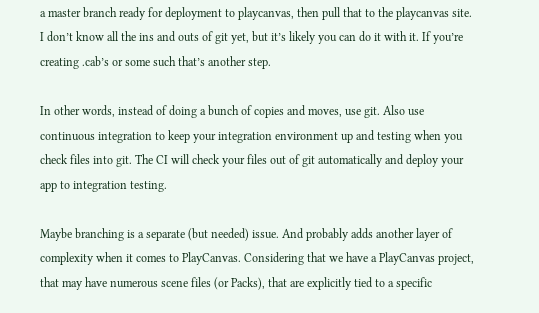a master branch ready for deployment to playcanvas, then pull that to the playcanvas site. I don’t know all the ins and outs of git yet, but it’s likely you can do it with it. If you’re creating .cab’s or some such that’s another step.

In other words, instead of doing a bunch of copies and moves, use git. Also use continuous integration to keep your integration environment up and testing when you check files into git. The CI will check your files out of git automatically and deploy your app to integration testing.

Maybe branching is a separate (but needed) issue. And probably adds another layer of complexity when it comes to PlayCanvas. Considering that we have a PlayCanvas project, that may have numerous scene files (or Packs), that are explicitly tied to a specific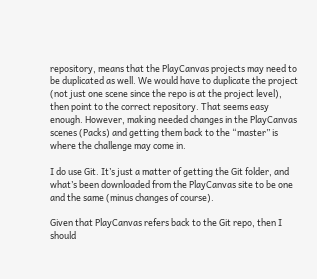repository, means that the PlayCanvas projects may need to be duplicated as well. We would have to duplicate the project (not just one scene since the repo is at the project level), then point to the correct repository. That seems easy enough. However, making needed changes in the PlayCanvas scenes (Packs) and getting them back to the “master” is where the challenge may come in.

I do use Git. It’s just a matter of getting the Git folder, and what’s been downloaded from the PlayCanvas site to be one and the same (minus changes of course).

Given that PlayCanvas refers back to the Git repo, then I should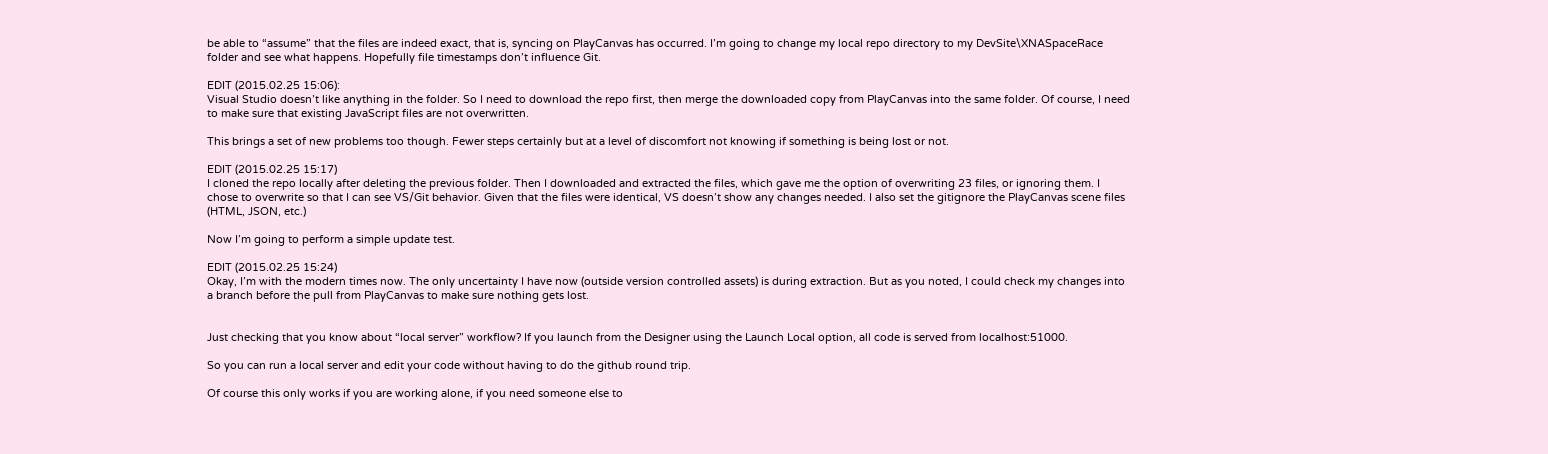be able to “assume” that the files are indeed exact, that is, syncing on PlayCanvas has occurred. I’m going to change my local repo directory to my DevSite\XNASpaceRace folder and see what happens. Hopefully file timestamps don’t influence Git.

EDIT (2015.02.25 15:06):
Visual Studio doesn’t like anything in the folder. So I need to download the repo first, then merge the downloaded copy from PlayCanvas into the same folder. Of course, I need to make sure that existing JavaScript files are not overwritten.

This brings a set of new problems too though. Fewer steps certainly but at a level of discomfort not knowing if something is being lost or not.

EDIT (2015.02.25 15:17)
I cloned the repo locally after deleting the previous folder. Then I downloaded and extracted the files, which gave me the option of overwriting 23 files, or ignoring them. I chose to overwrite so that I can see VS/Git behavior. Given that the files were identical, VS doesn’t show any changes needed. I also set the gitignore the PlayCanvas scene files (HTML, JSON, etc.)

Now I’m going to perform a simple update test.

EDIT (2015.02.25 15:24)
Okay, I’m with the modern times now. The only uncertainty I have now (outside version controlled assets) is during extraction. But as you noted, I could check my changes into a branch before the pull from PlayCanvas to make sure nothing gets lost.


Just checking that you know about “local server” workflow? If you launch from the Designer using the Launch Local option, all code is served from localhost:51000.

So you can run a local server and edit your code without having to do the github round trip.

Of course this only works if you are working alone, if you need someone else to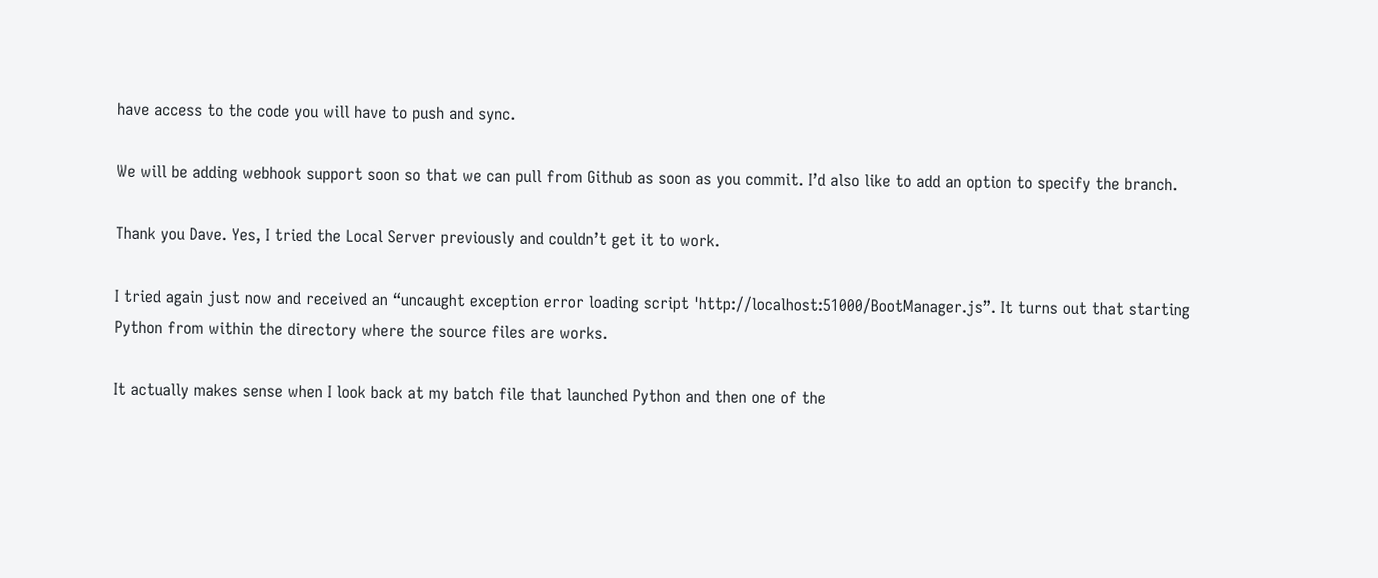have access to the code you will have to push and sync.

We will be adding webhook support soon so that we can pull from Github as soon as you commit. I’d also like to add an option to specify the branch.

Thank you Dave. Yes, I tried the Local Server previously and couldn’t get it to work.

I tried again just now and received an “uncaught exception error loading script 'http://localhost:51000/BootManager.js”. It turns out that starting Python from within the directory where the source files are works.

It actually makes sense when I look back at my batch file that launched Python and then one of the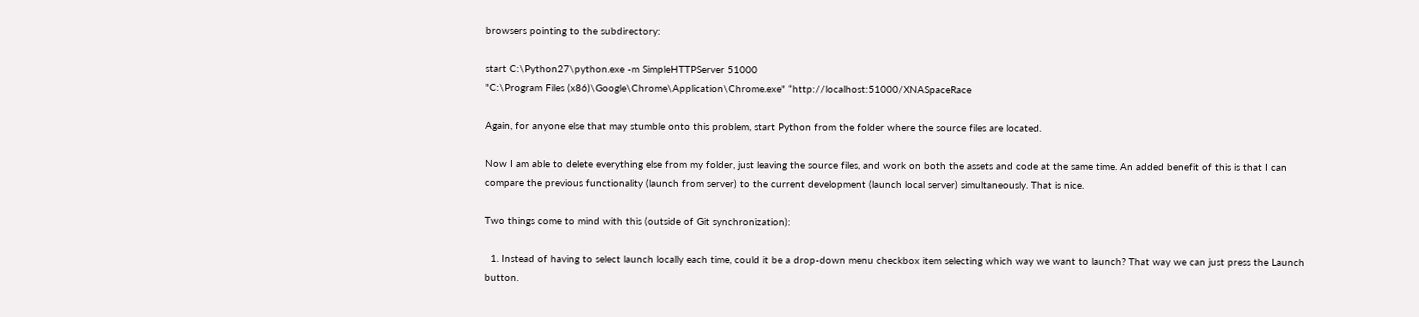browsers pointing to the subdirectory:

start C:\Python27\python.exe -m SimpleHTTPServer 51000
"C:\Program Files (x86)\Google\Chrome\Application\Chrome.exe" “http://localhost:51000/XNASpaceRace

Again, for anyone else that may stumble onto this problem, start Python from the folder where the source files are located.

Now I am able to delete everything else from my folder, just leaving the source files, and work on both the assets and code at the same time. An added benefit of this is that I can compare the previous functionality (launch from server) to the current development (launch local server) simultaneously. That is nice.

Two things come to mind with this (outside of Git synchronization):

  1. Instead of having to select launch locally each time, could it be a drop-down menu checkbox item selecting which way we want to launch? That way we can just press the Launch button.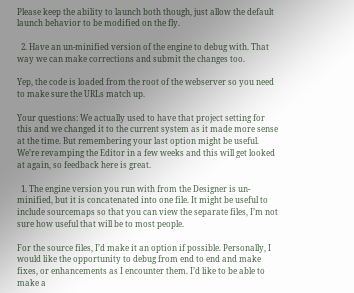Please keep the ability to launch both though, just allow the default launch behavior to be modified on the fly.

  2. Have an un-minified version of the engine to debug with. That way we can make corrections and submit the changes too.

Yep, the code is loaded from the root of the webserver so you need to make sure the URLs match up.

Your questions: We actually used to have that project setting for this and we changed it to the current system as it made more sense at the time. But remembering your last option might be useful. We’re revamping the Editor in a few weeks and this will get looked at again, so feedback here is great.

  1. The engine version you run with from the Designer is un-minified, but it is concatenated into one file. It might be useful to include sourcemaps so that you can view the separate files, I’m not sure how useful that will be to most people.

For the source files, I’d make it an option if possible. Personally, I would like the opportunity to debug from end to end and make fixes, or enhancements as I encounter them. I’d like to be able to make a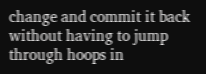change and commit it back without having to jump through hoops in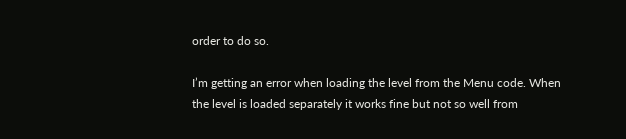order to do so.

I’m getting an error when loading the level from the Menu code. When the level is loaded separately it works fine but not so well from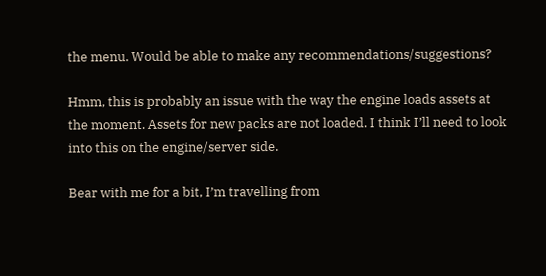the menu. Would be able to make any recommendations/suggestions?

Hmm, this is probably an issue with the way the engine loads assets at the moment. Assets for new packs are not loaded. I think I’ll need to look into this on the engine/server side.

Bear with me for a bit, I’m travelling from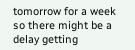tomorrow for a week so there might be a delay getting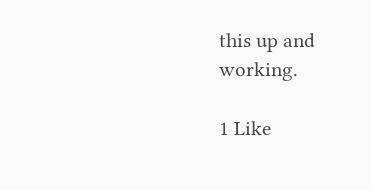this up and working.

1 Like